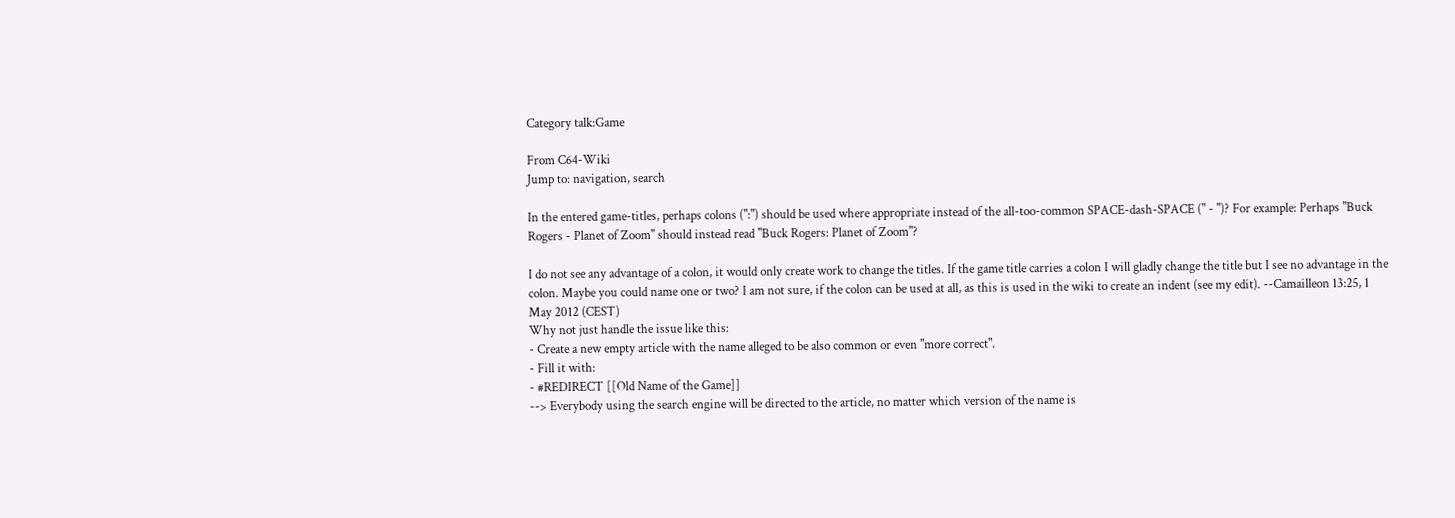Category talk:Game

From C64-Wiki
Jump to: navigation, search

In the entered game-titles, perhaps colons (":") should be used where appropriate instead of the all-too-common SPACE-dash-SPACE (" - ")? For example: Perhaps "Buck Rogers - Planet of Zoom" should instead read "Buck Rogers: Planet of Zoom"?

I do not see any advantage of a colon, it would only create work to change the titles. If the game title carries a colon I will gladly change the title but I see no advantage in the colon. Maybe you could name one or two? I am not sure, if the colon can be used at all, as this is used in the wiki to create an indent (see my edit). --Camailleon 13:25, 1 May 2012 (CEST)
Why not just handle the issue like this:
- Create a new empty article with the name alleged to be also common or even "more correct".
- Fill it with:
- #REDIRECT [[Old Name of the Game]]
--> Everybody using the search engine will be directed to the article, no matter which version of the name is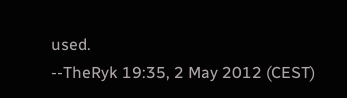used.
--TheRyk 19:35, 2 May 2012 (CEST)